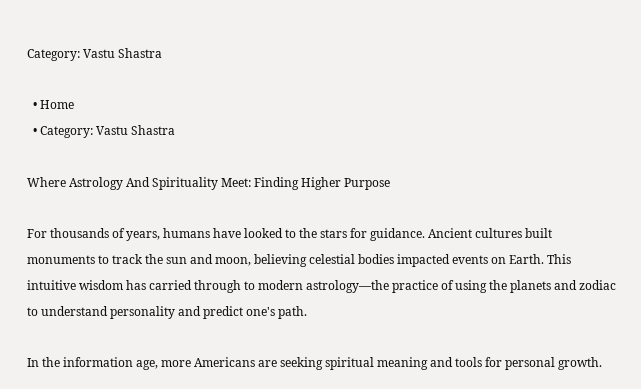Category: Vastu Shastra

  • Home
  • Category: Vastu Shastra

Where Astrology And Spirituality Meet: Finding Higher Purpose

For thousands of years, humans have looked to the stars for guidance. Ancient cultures built monuments to track the sun and moon, believing celestial bodies impacted events on Earth. This intuitive wisdom has carried through to modern astrology—the practice of using the planets and zodiac to understand personality and predict one's path.

In the information age, more Americans are seeking spiritual meaning and tools for personal growth.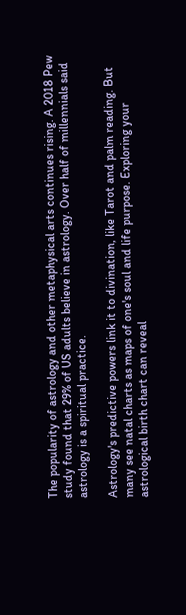The popularity of astrology and other metaphysical arts continues rising. A 2018 Pew study found that 29% of US adults believe in astrology. Over half of millennials said astrology is a spiritual practice.

Astrology's predictive powers link it to divination, like Tarot and palm reading. But many see natal charts as maps of one's soul and life purpose. Exploring your astrological birth chart can reveal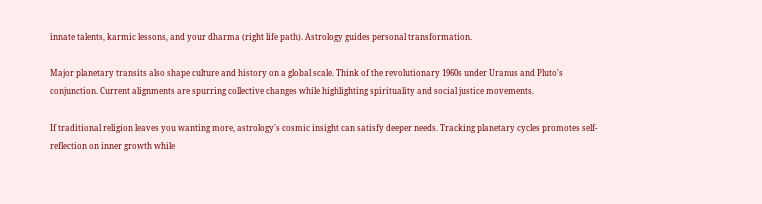innate talents, karmic lessons, and your dharma (right life path). Astrology guides personal transformation.

Major planetary transits also shape culture and history on a global scale. Think of the revolutionary 1960s under Uranus and Pluto's conjunction. Current alignments are spurring collective changes while highlighting spirituality and social justice movements.

If traditional religion leaves you wanting more, astrology's cosmic insight can satisfy deeper needs. Tracking planetary cycles promotes self-reflection on inner growth while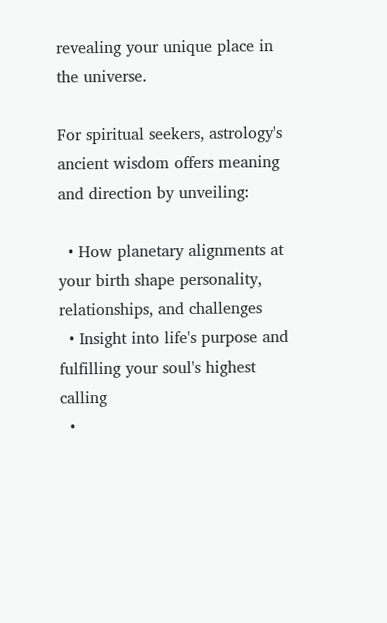revealing your unique place in the universe.

For spiritual seekers, astrology's ancient wisdom offers meaning and direction by unveiling:

  • How planetary alignments at your birth shape personality, relationships, and challenges
  • Insight into life's purpose and fulfilling your soul's highest calling
  •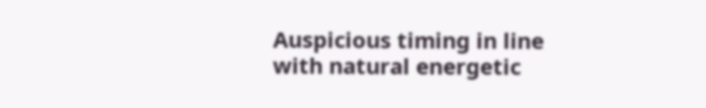Auspicious timing in line with natural energetic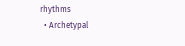rhythms
  • Archetypal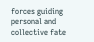forces guiding personal and collective fate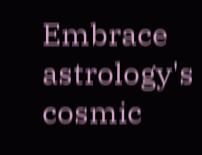Embrace astrology's cosmic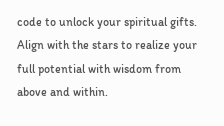code to unlock your spiritual gifts. Align with the stars to realize your full potential with wisdom from above and within.